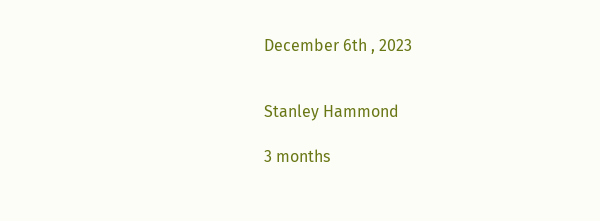December 6th , 2023


Stanley Hammond

3 months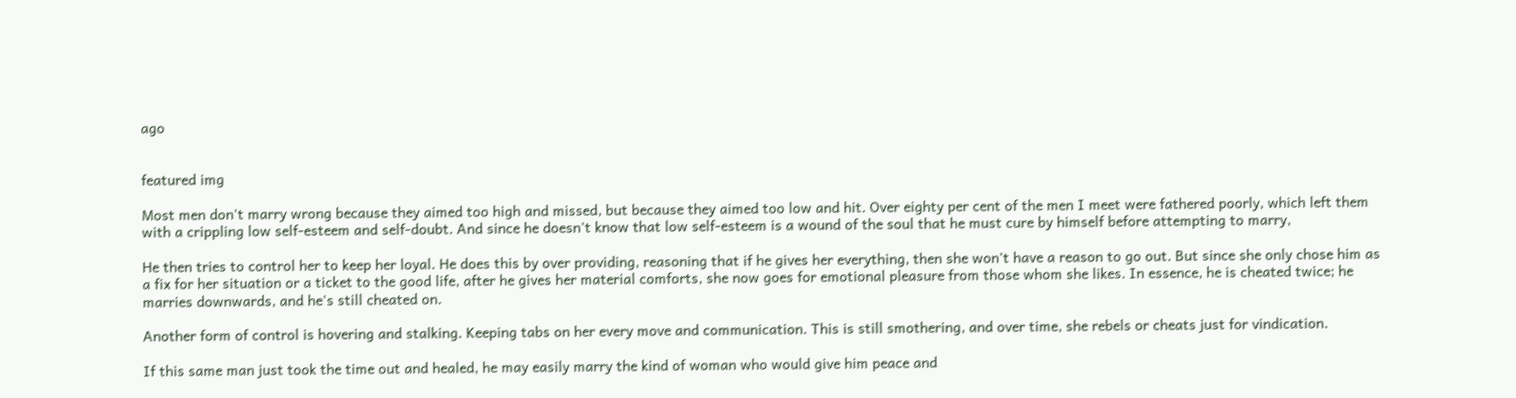ago


featured img

Most men don't marry wrong because they aimed too high and missed, but because they aimed too low and hit. Over eighty per cent of the men I meet were fathered poorly, which left them with a crippling low self-esteem and self-doubt. And since he doesn't know that low self-esteem is a wound of the soul that he must cure by himself before attempting to marry,

He then tries to control her to keep her loyal. He does this by over providing, reasoning that if he gives her everything, then she won't have a reason to go out. But since she only chose him as a fix for her situation or a ticket to the good life, after he gives her material comforts, she now goes for emotional pleasure from those whom she likes. In essence, he is cheated twice; he marries downwards, and he's still cheated on.

Another form of control is hovering and stalking. Keeping tabs on her every move and communication. This is still smothering, and over time, she rebels or cheats just for vindication.

If this same man just took the time out and healed, he may easily marry the kind of woman who would give him peace and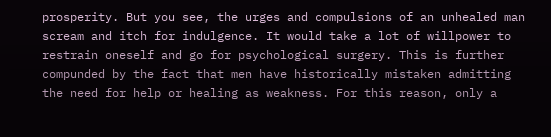prosperity. But you see, the urges and compulsions of an unhealed man scream and itch for indulgence. It would take a lot of willpower to restrain oneself and go for psychological surgery. This is further compunded by the fact that men have historically mistaken admitting the need for help or healing as weakness. For this reason, only a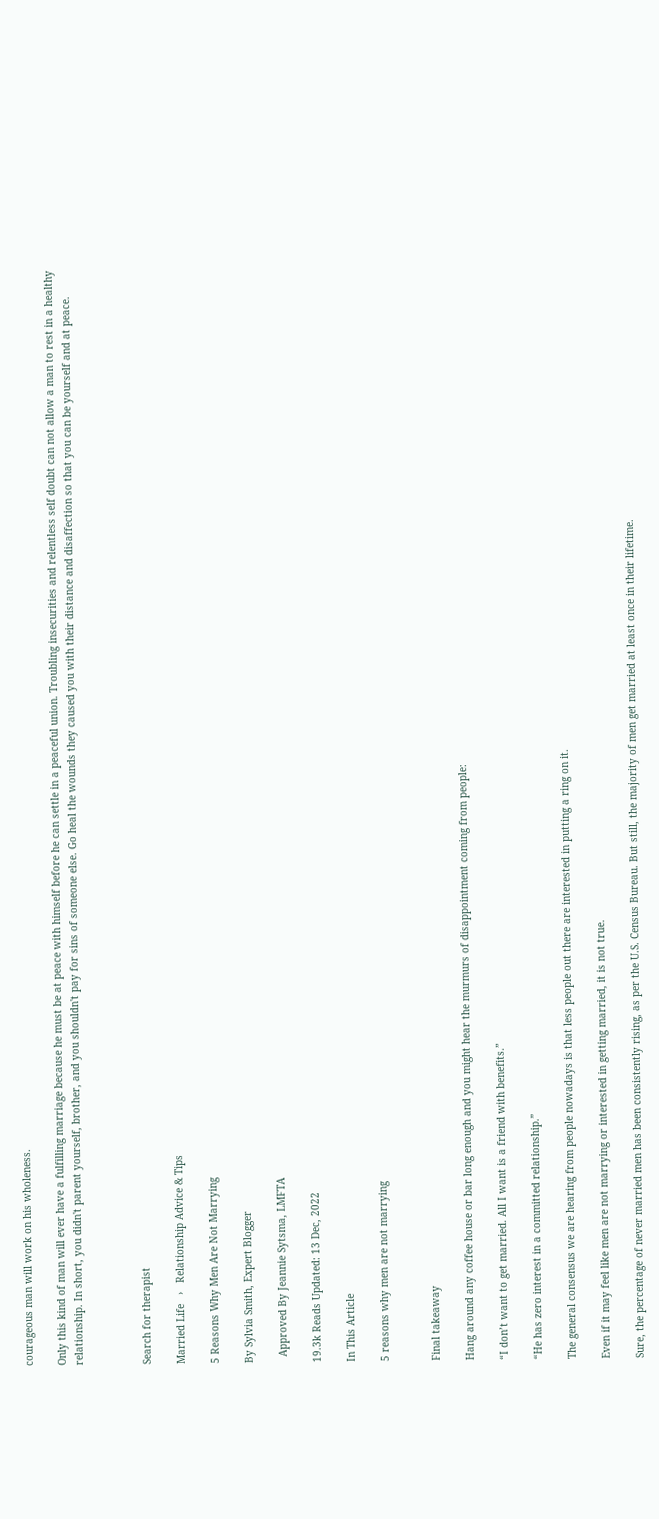courageous man will work on his wholeness.

Only this kind of man will ever have a fulfilling marriage because he must be at peace with himself before he can settle in a peaceful union. Troubling insecurities and relentless self doubt can not allow a man to rest in a healthy relationship. In short, you didn't parent yourself, brother, and you shouldn't pay for sins of someone else. Go heal the wounds they caused you with their distance and disaffection so that you can be yourself and at peace.



Search for therapist

Married Life   ›   Relationship Advice & Tips

5 Reasons Why Men Are Not Marrying

By Sylvia Smith, Expert Blogger

  Approved By Jeannie Sytsma, LMFTA

19.3k Reads Updated: 13 Dec, 2022

In This Article

5 reasons why men are not marrying


Final takeaway

Hang around any coffee house or bar long enough and you might hear the murmurs of disappointment coming from people:

“I don’t want to get married. All I want is a friend with benefits.”

“He has zero interest in a committed relationship.”

The general consensus we are hearing from people nowadays is that less people out there are interested in putting a ring on it.

Even if it may feel like men are not marrying or interested in getting married, it is not true.

Sure, the percentage of never married men has been consistently rising, as per the U.S. Census Bureau. But still, the majority of men get married at least once in their lifetime.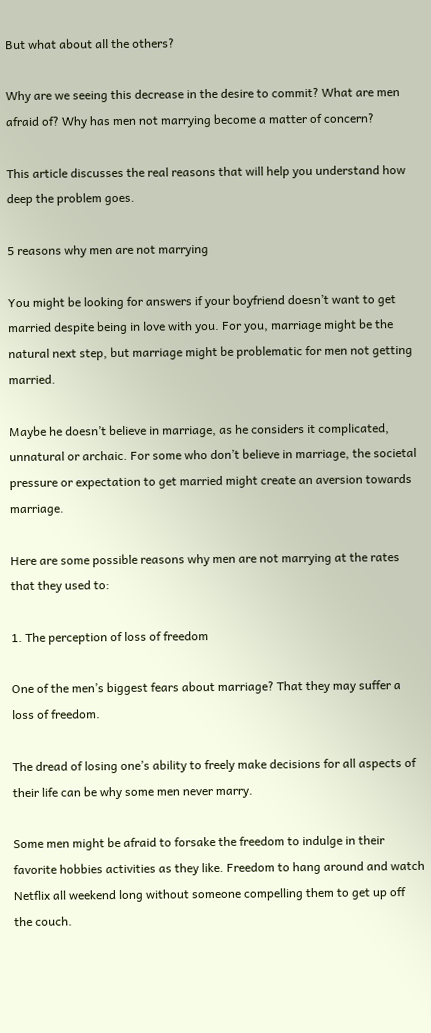But what about all the others?

Why are we seeing this decrease in the desire to commit? What are men afraid of? Why has men not marrying become a matter of concern?

This article discusses the real reasons that will help you understand how deep the problem goes.

5 reasons why men are not marrying

You might be looking for answers if your boyfriend doesn’t want to get married despite being in love with you. For you, marriage might be the natural next step, but marriage might be problematic for men not getting married.

Maybe he doesn’t believe in marriage, as he considers it complicated, unnatural or archaic. For some who don’t believe in marriage, the societal pressure or expectation to get married might create an aversion towards marriage.

Here are some possible reasons why men are not marrying at the rates that they used to:

1. The perception of loss of freedom

One of the men’s biggest fears about marriage? That they may suffer a loss of freedom.

The dread of losing one’s ability to freely make decisions for all aspects of their life can be why some men never marry.

Some men might be afraid to forsake the freedom to indulge in their favorite hobbies activities as they like. Freedom to hang around and watch Netflix all weekend long without someone compelling them to get up off the couch.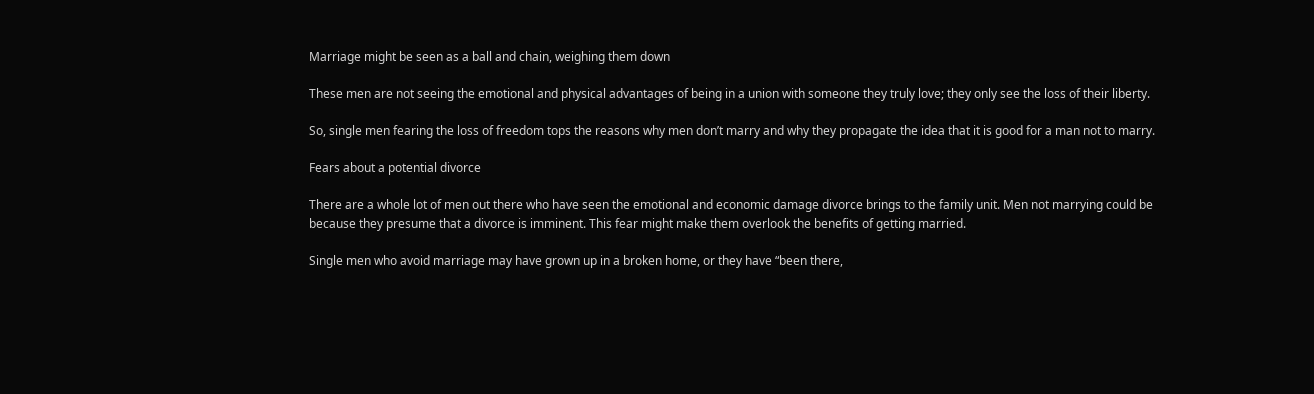Marriage might be seen as a ball and chain, weighing them down

These men are not seeing the emotional and physical advantages of being in a union with someone they truly love; they only see the loss of their liberty.

So, single men fearing the loss of freedom tops the reasons why men don’t marry and why they propagate the idea that it is good for a man not to marry.

Fears about a potential divorce

There are a whole lot of men out there who have seen the emotional and economic damage divorce brings to the family unit. Men not marrying could be because they presume that a divorce is imminent. This fear might make them overlook the benefits of getting married.

Single men who avoid marriage may have grown up in a broken home, or they have “been there,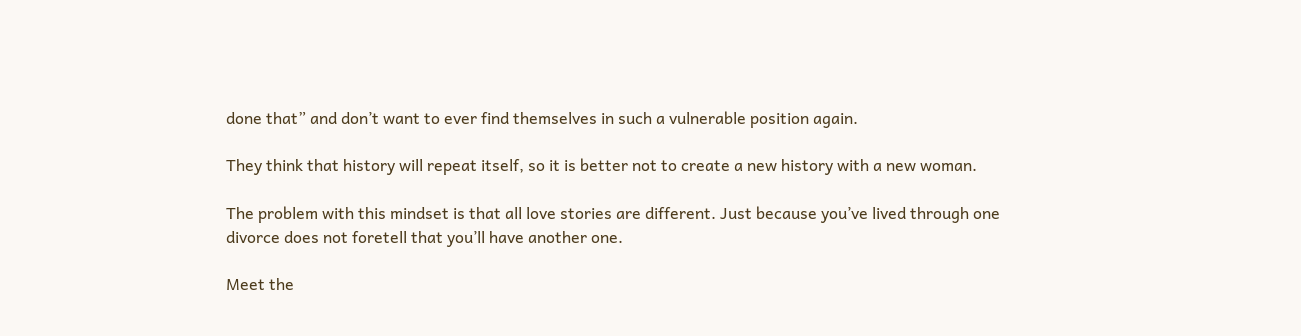done that” and don’t want to ever find themselves in such a vulnerable position again.

They think that history will repeat itself, so it is better not to create a new history with a new woman.

The problem with this mindset is that all love stories are different. Just because you’ve lived through one divorce does not foretell that you’ll have another one.

Meet the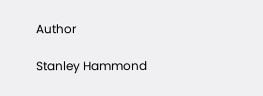Author

Stanley Hammond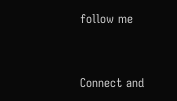follow me


Connect and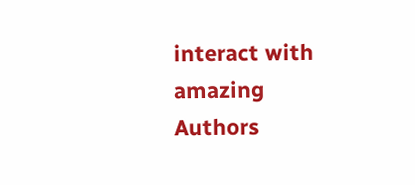interact with amazing Authors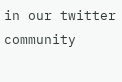in our twitter community